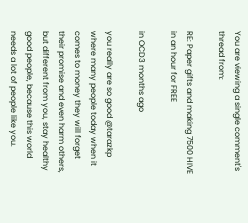You are viewing a single comment's thread from:

RE: Paper gifts and making 7500 HIVE in an hour for FREE

in OCD3 months ago

you really are so good @tarazkp where many people today when it comes to money they will forget their promise and even harm others, but different from you, stay healthy good people, because this world needs a lot of people like you.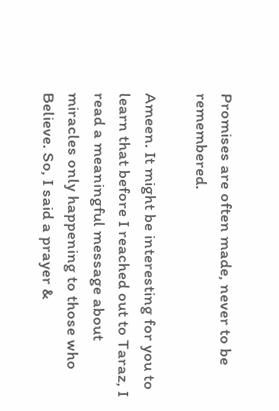Promises are often made, never to be remembered.

Ameen. It might be interesting for you to learn that before I reached out to Taraz, I read a meaningful message about miracles only happening to those who Believe. So, I said a prayer &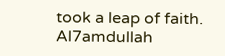took a leap of faith. Al7amdullah